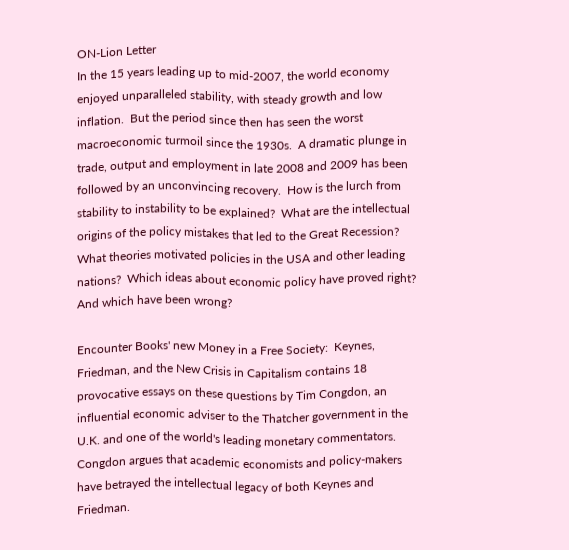ON-Lion Letter
In the 15 years leading up to mid-2007, the world economy enjoyed unparalleled stability, with steady growth and low inflation.  But the period since then has seen the worst macroeconomic turmoil since the 1930s.  A dramatic plunge in trade, output and employment in late 2008 and 2009 has been followed by an unconvincing recovery.  How is the lurch from stability to instability to be explained?  What are the intellectual origins of the policy mistakes that led to the Great Recession?  What theories motivated policies in the USA and other leading nations?  Which ideas about economic policy have proved right?  And which have been wrong?

Encounter Books' new Money in a Free Society:  Keynes, Friedman, and the New Crisis in Capitalism contains 18 provocative essays on these questions by Tim Congdon, an influential economic adviser to the Thatcher government in the U.K. and one of the world's leading monetary commentators.  Congdon argues that academic economists and policy-makers have betrayed the intellectual legacy of both Keynes and Friedman.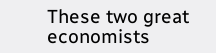These two great economists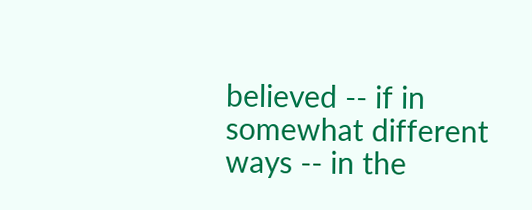believed -- if in somewhat different ways -- in the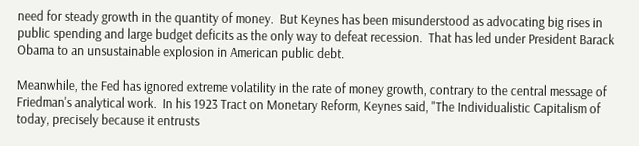need for steady growth in the quantity of money.  But Keynes has been misunderstood as advocating big rises in public spending and large budget deficits as the only way to defeat recession.  That has led under President Barack Obama to an unsustainable explosion in American public debt.

Meanwhile, the Fed has ignored extreme volatility in the rate of money growth, contrary to the central message of Friedman's analytical work.  In his 1923 Tract on Monetary Reform, Keynes said, "The Individualistic Capitalism of today, precisely because it entrusts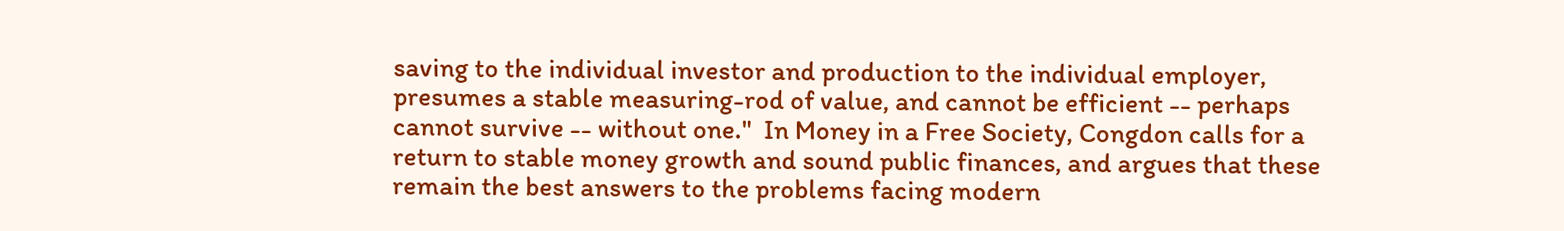saving to the individual investor and production to the individual employer, presumes a stable measuring-rod of value, and cannot be efficient -- perhaps cannot survive -- without one."  In Money in a Free Society, Congdon calls for a return to stable money growth and sound public finances, and argues that these remain the best answers to the problems facing modern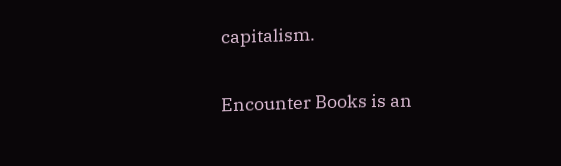capitalism.

Encounter Books is an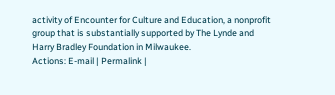activity of Encounter for Culture and Education, a nonprofit group that is substantially supported by The Lynde and Harry Bradley Foundation in Milwaukee.
Actions: E-mail | Permalink |